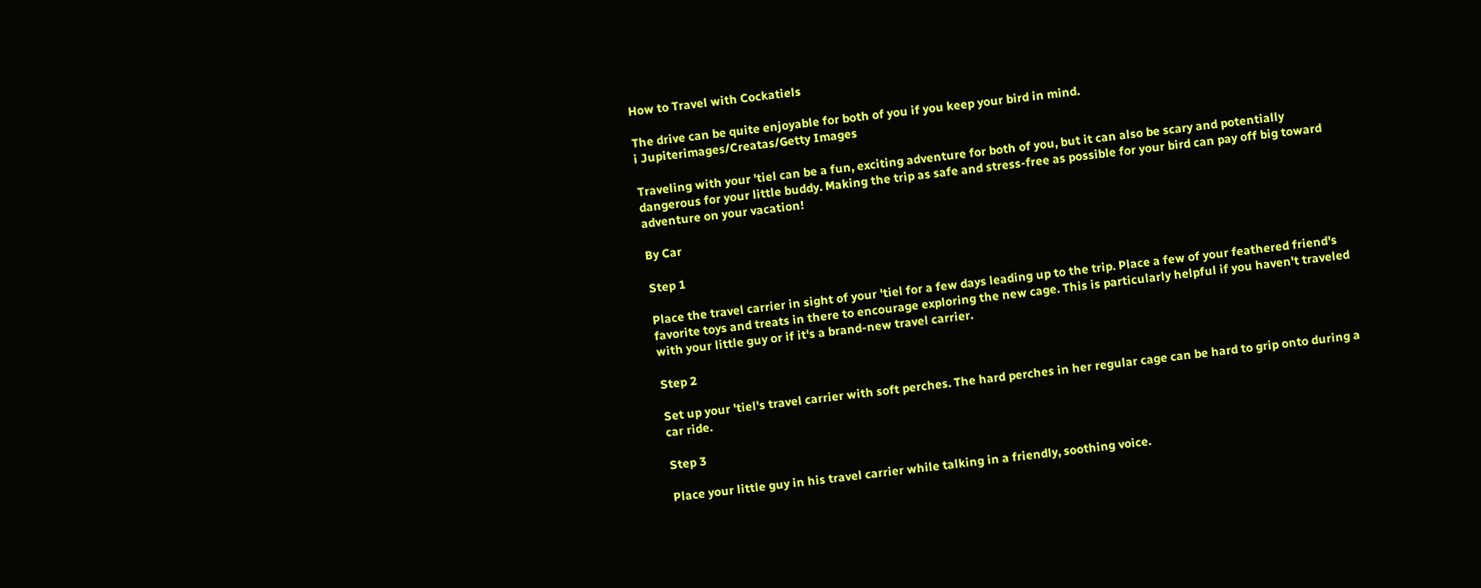How to Travel with Cockatiels

The drive can be quite enjoyable for both of you if you keep your bird in mind.
i Jupiterimages/Creatas/Getty Images

Traveling with your 'tiel can be a fun, exciting adventure for both of you, but it can also be scary and potentially dangerous for your little buddy. Making the trip as safe and stress-free as possible for your bird can pay off big toward adventure on your vacation!

By Car

Step 1

Place the travel carrier in sight of your 'tiel for a few days leading up to the trip. Place a few of your feathered friend's favorite toys and treats in there to encourage exploring the new cage. This is particularly helpful if you haven't traveled with your little guy or if it's a brand-new travel carrier.

Step 2

Set up your 'tiel's travel carrier with soft perches. The hard perches in her regular cage can be hard to grip onto during a car ride.

Step 3

Place your little guy in his travel carrier while talking in a friendly, soothing voice.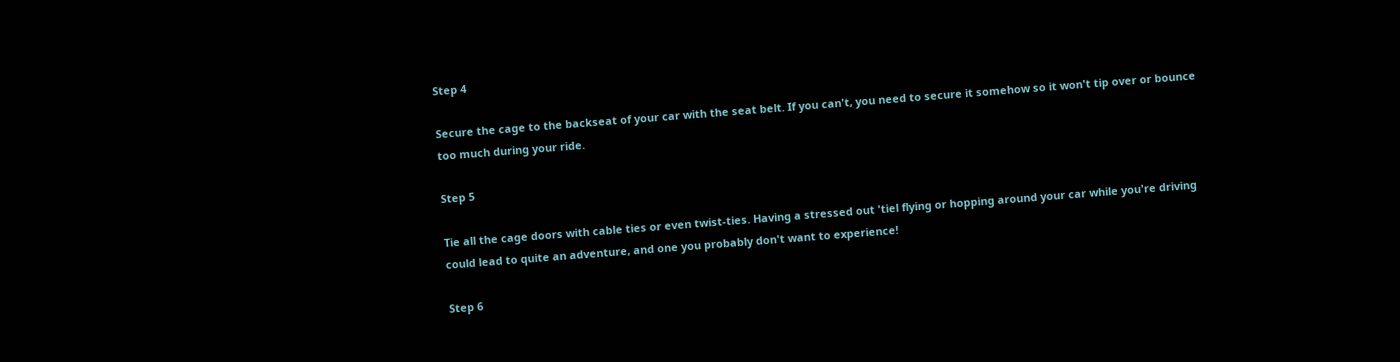Step 4

Secure the cage to the backseat of your car with the seat belt. If you can't, you need to secure it somehow so it won't tip over or bounce too much during your ride.

Step 5

Tie all the cage doors with cable ties or even twist-ties. Having a stressed out 'tiel flying or hopping around your car while you're driving could lead to quite an adventure, and one you probably don't want to experience!

Step 6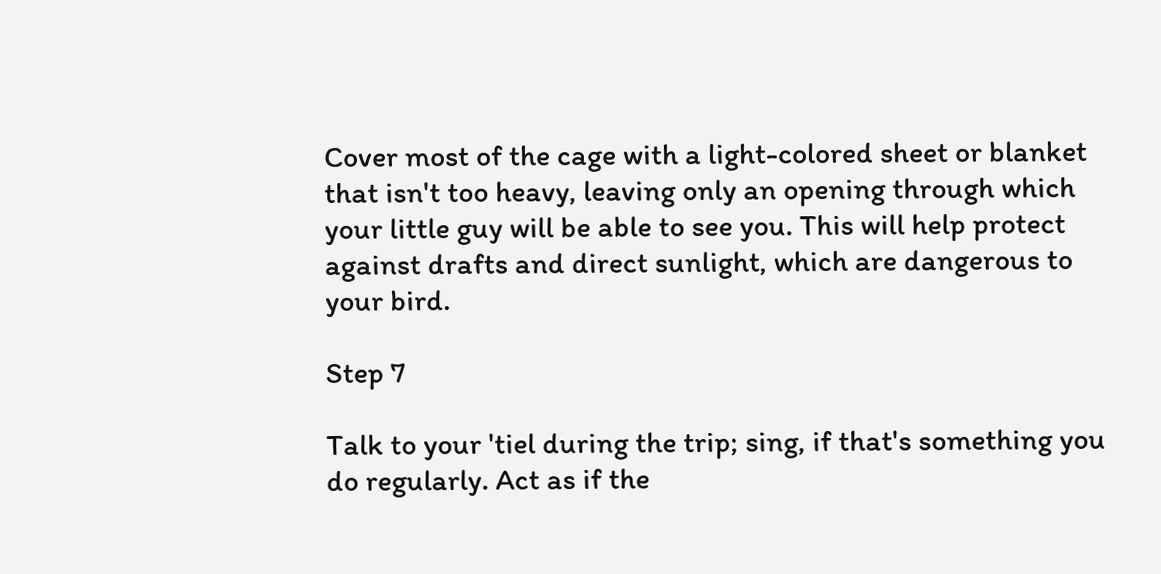Cover most of the cage with a light-colored sheet or blanket that isn't too heavy, leaving only an opening through which your little guy will be able to see you. This will help protect against drafts and direct sunlight, which are dangerous to your bird.

Step 7

Talk to your 'tiel during the trip; sing, if that's something you do regularly. Act as if the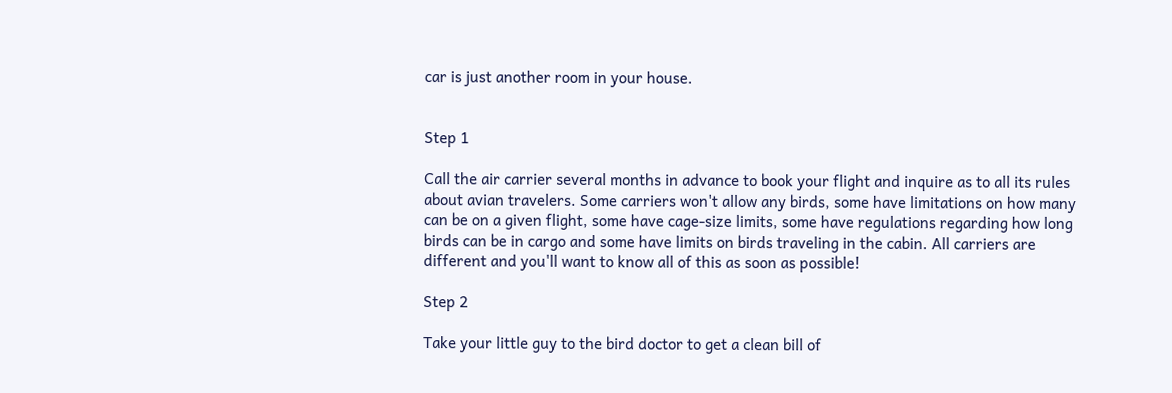car is just another room in your house.


Step 1

Call the air carrier several months in advance to book your flight and inquire as to all its rules about avian travelers. Some carriers won't allow any birds, some have limitations on how many can be on a given flight, some have cage-size limits, some have regulations regarding how long birds can be in cargo and some have limits on birds traveling in the cabin. All carriers are different and you'll want to know all of this as soon as possible!

Step 2

Take your little guy to the bird doctor to get a clean bill of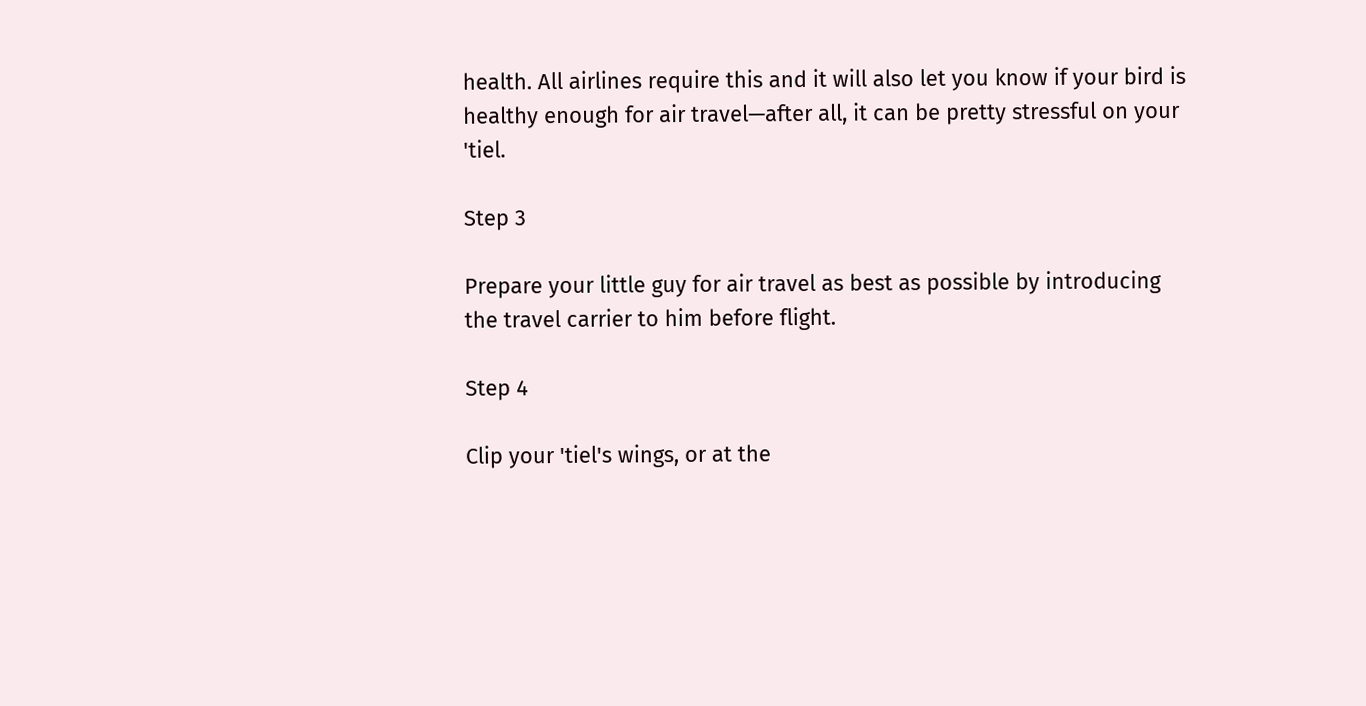health. All airlines require this and it will also let you know if your bird is healthy enough for air travel—after all, it can be pretty stressful on your 'tiel.

Step 3

Prepare your little guy for air travel as best as possible by introducing the travel carrier to him before flight.

Step 4

Clip your 'tiel's wings, or at the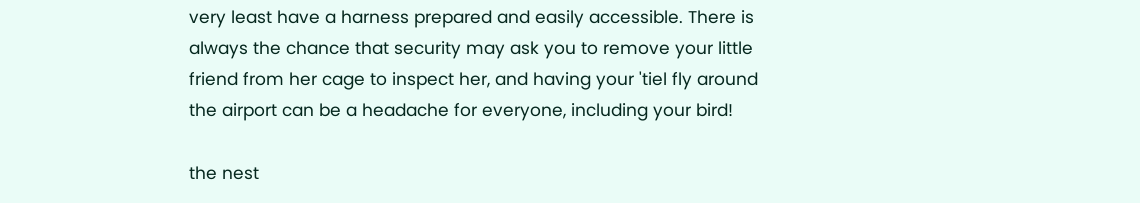very least have a harness prepared and easily accessible. There is always the chance that security may ask you to remove your little friend from her cage to inspect her, and having your 'tiel fly around the airport can be a headache for everyone, including your bird!

the nest